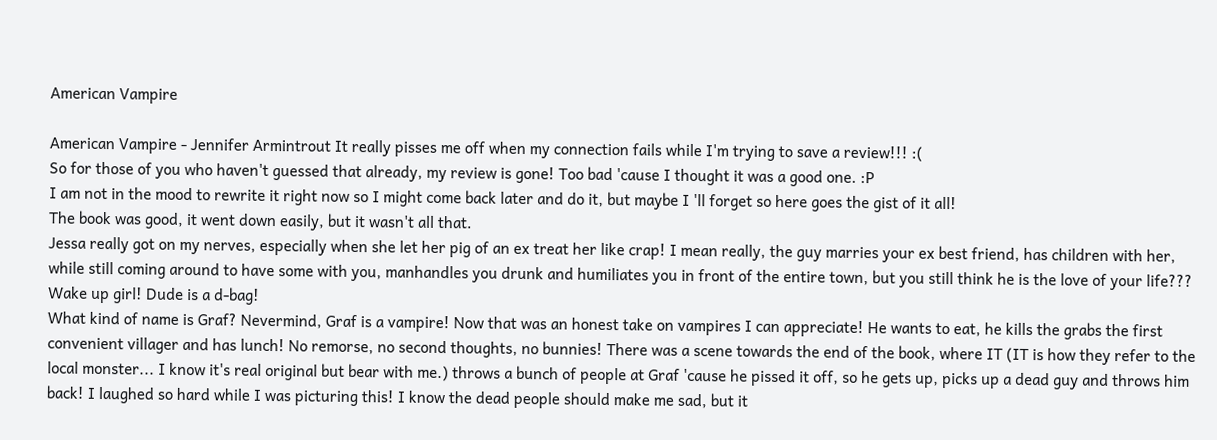American Vampire

American Vampire - Jennifer Armintrout It really pisses me off when my connection fails while I'm trying to save a review!!! :(
So for those of you who haven't guessed that already, my review is gone! Too bad 'cause I thought it was a good one. :P
I am not in the mood to rewrite it right now so I might come back later and do it, but maybe I 'll forget so here goes the gist of it all!
The book was good, it went down easily, but it wasn't all that.
Jessa really got on my nerves, especially when she let her pig of an ex treat her like crap! I mean really, the guy marries your ex best friend, has children with her, while still coming around to have some with you, manhandles you drunk and humiliates you in front of the entire town, but you still think he is the love of your life??? Wake up girl! Dude is a d-bag!
What kind of name is Graf? Nevermind, Graf is a vampire! Now that was an honest take on vampires I can appreciate! He wants to eat, he kills the grabs the first convenient villager and has lunch! No remorse, no second thoughts, no bunnies! There was a scene towards the end of the book, where IT (IT is how they refer to the local monster... I know it's real original but bear with me.) throws a bunch of people at Graf 'cause he pissed it off, so he gets up, picks up a dead guy and throws him back! I laughed so hard while I was picturing this! I know the dead people should make me sad, but it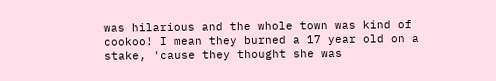was hilarious and the whole town was kind of cookoo! I mean they burned a 17 year old on a stake, 'cause they thought she was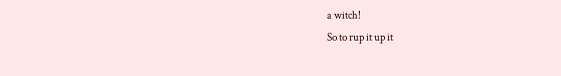a witch!
So to rup it up it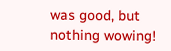was good, but nothing wowing!